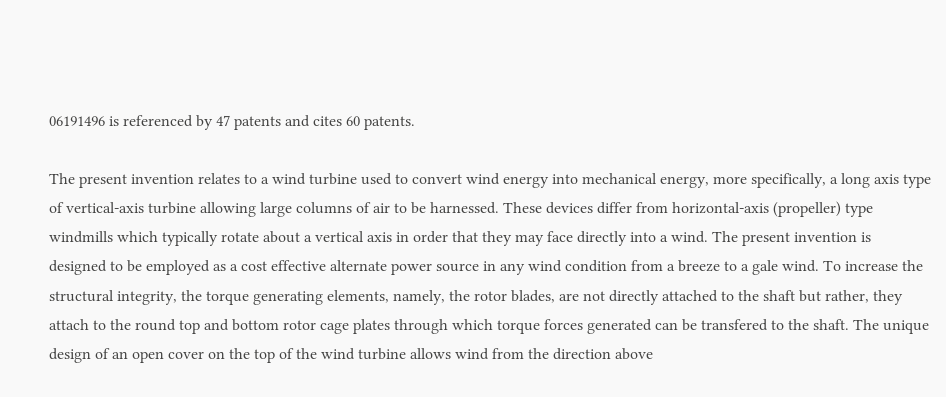06191496 is referenced by 47 patents and cites 60 patents.

The present invention relates to a wind turbine used to convert wind energy into mechanical energy, more specifically, a long axis type of vertical-axis turbine allowing large columns of air to be harnessed. These devices differ from horizontal-axis (propeller) type windmills which typically rotate about a vertical axis in order that they may face directly into a wind. The present invention is designed to be employed as a cost effective alternate power source in any wind condition from a breeze to a gale wind. To increase the structural integrity, the torque generating elements, namely, the rotor blades, are not directly attached to the shaft but rather, they attach to the round top and bottom rotor cage plates through which torque forces generated can be transfered to the shaft. The unique design of an open cover on the top of the wind turbine allows wind from the direction above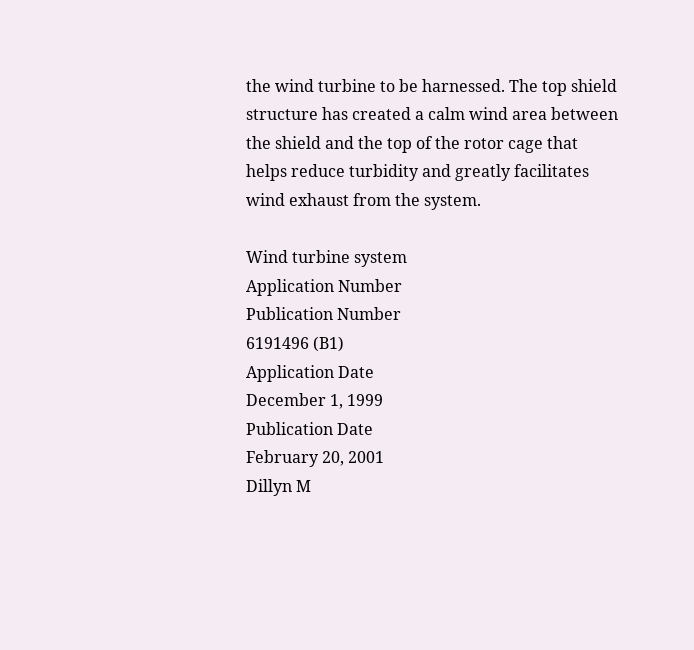the wind turbine to be harnessed. The top shield structure has created a calm wind area between the shield and the top of the rotor cage that helps reduce turbidity and greatly facilitates wind exhaust from the system.

Wind turbine system
Application Number
Publication Number
6191496 (B1)
Application Date
December 1, 1999
Publication Date
February 20, 2001
Dillyn M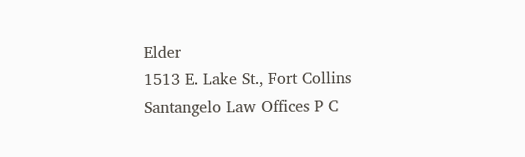Elder
1513 E. Lake St., Fort Collins
Santangelo Law Offices P C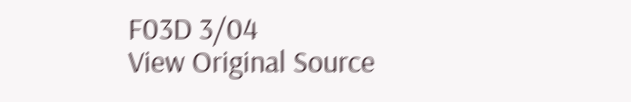F03D 3/04
View Original Source